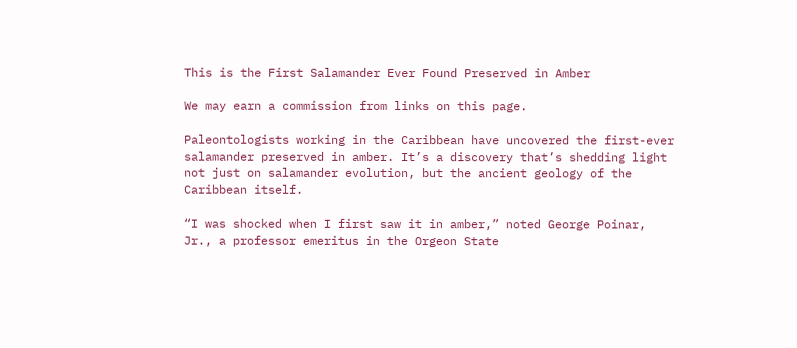This is the First Salamander Ever Found Preserved in Amber

We may earn a commission from links on this page.

Paleontologists working in the Caribbean have uncovered the first-ever salamander preserved in amber. It’s a discovery that’s shedding light not just on salamander evolution, but the ancient geology of the Caribbean itself.

“I was shocked when I first saw it in amber,” noted George Poinar, Jr., a professor emeritus in the Orgeon State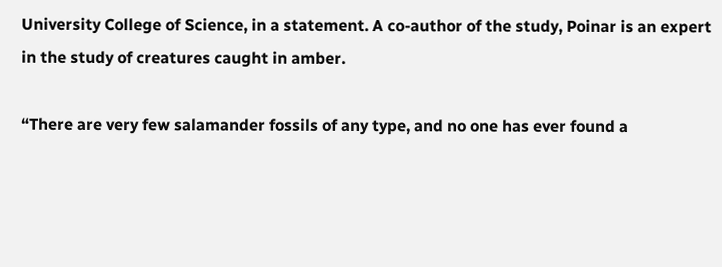University College of Science, in a statement. A co-author of the study, Poinar is an expert in the study of creatures caught in amber.

“There are very few salamander fossils of any type, and no one has ever found a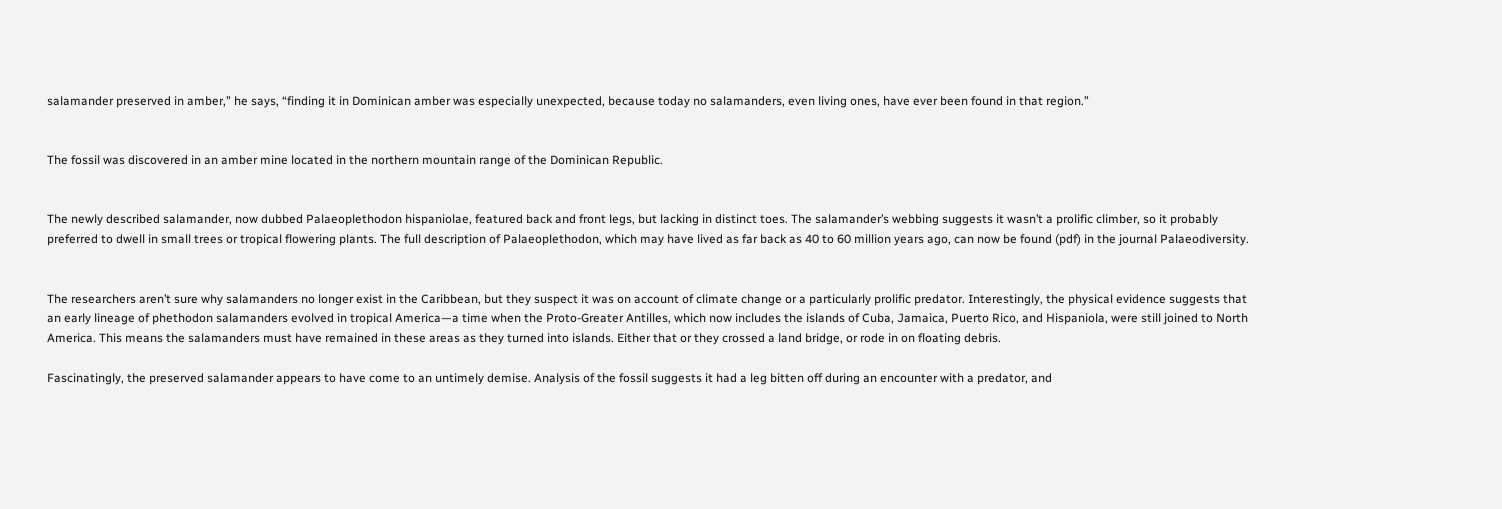salamander preserved in amber,” he says, “finding it in Dominican amber was especially unexpected, because today no salamanders, even living ones, have ever been found in that region.”


The fossil was discovered in an amber mine located in the northern mountain range of the Dominican Republic.


The newly described salamander, now dubbed Palaeoplethodon hispaniolae, featured back and front legs, but lacking in distinct toes. The salamander’s webbing suggests it wasn’t a prolific climber, so it probably preferred to dwell in small trees or tropical flowering plants. The full description of Palaeoplethodon, which may have lived as far back as 40 to 60 million years ago, can now be found (pdf) in the journal Palaeodiversity.


The researchers aren’t sure why salamanders no longer exist in the Caribbean, but they suspect it was on account of climate change or a particularly prolific predator. Interestingly, the physical evidence suggests that an early lineage of phethodon salamanders evolved in tropical America—a time when the Proto-Greater Antilles, which now includes the islands of Cuba, Jamaica, Puerto Rico, and Hispaniola, were still joined to North America. This means the salamanders must have remained in these areas as they turned into islands. Either that or they crossed a land bridge, or rode in on floating debris.

Fascinatingly, the preserved salamander appears to have come to an untimely demise. Analysis of the fossil suggests it had a leg bitten off during an encounter with a predator, and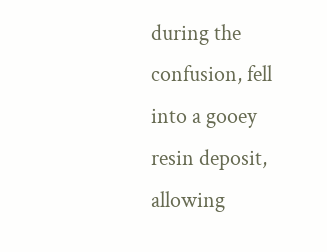during the confusion, fell into a gooey resin deposit, allowing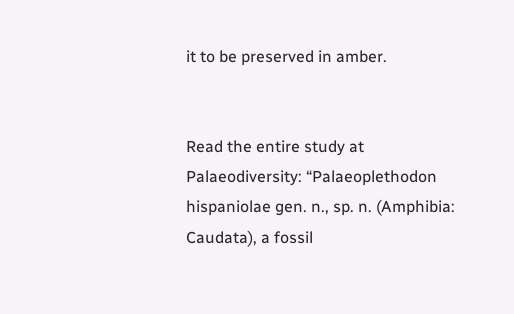it to be preserved in amber.


Read the entire study at Palaeodiversity: “Palaeoplethodon hispaniolae gen. n., sp. n. (Amphibia: Caudata), a fossil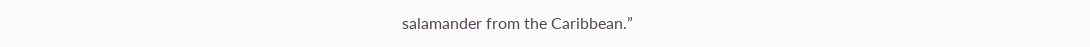salamander from the Caribbean.”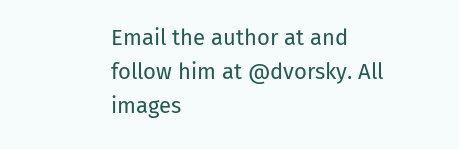Email the author at and follow him at @dvorsky. All images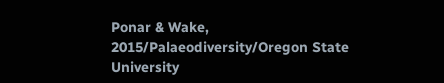Ponar & Wake, 2015/Palaeodiversity/Oregon State University